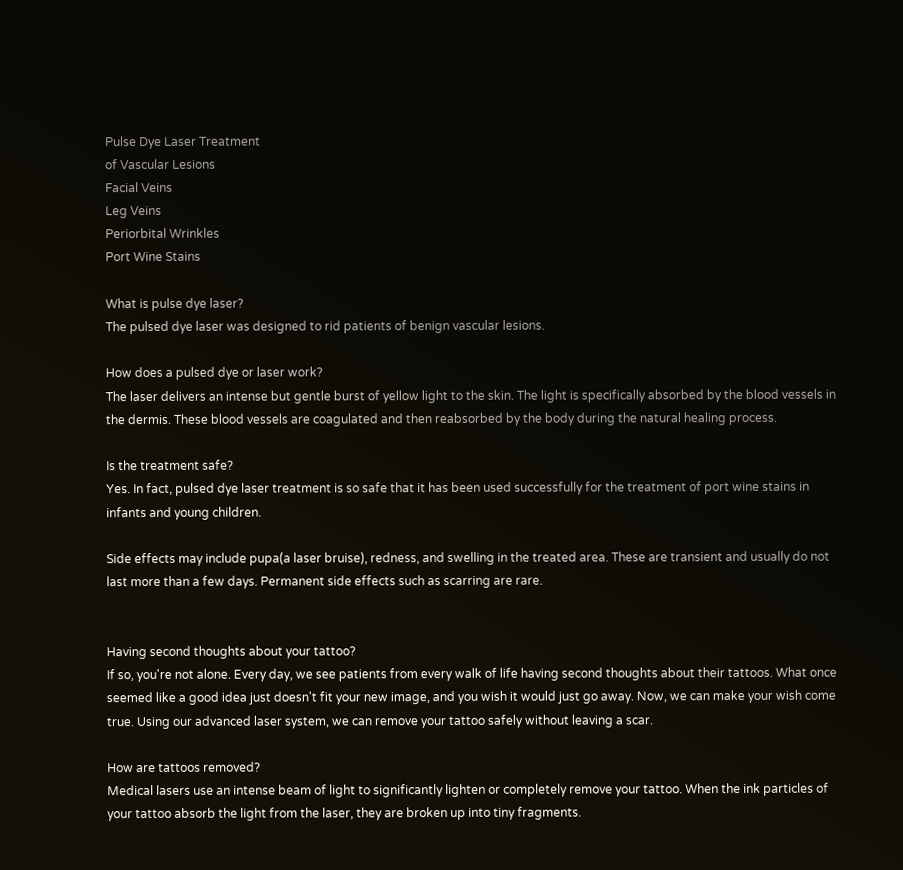Pulse Dye Laser Treatment
of Vascular Lesions
Facial Veins
Leg Veins
Periorbital Wrinkles
Port Wine Stains

What is pulse dye laser?
The pulsed dye laser was designed to rid patients of benign vascular lesions.

How does a pulsed dye or laser work?
The laser delivers an intense but gentle burst of yellow light to the skin. The light is specifically absorbed by the blood vessels in the dermis. These blood vessels are coagulated and then reabsorbed by the body during the natural healing process.

Is the treatment safe?
Yes. In fact, pulsed dye laser treatment is so safe that it has been used successfully for the treatment of port wine stains in infants and young children.

Side effects may include pupa(a laser bruise), redness, and swelling in the treated area. These are transient and usually do not last more than a few days. Permanent side effects such as scarring are rare.


Having second thoughts about your tattoo?
If so, you're not alone. Every day, we see patients from every walk of life having second thoughts about their tattoos. What once seemed like a good idea just doesn't fit your new image, and you wish it would just go away. Now, we can make your wish come true. Using our advanced laser system, we can remove your tattoo safely without leaving a scar.

How are tattoos removed?
Medical lasers use an intense beam of light to significantly lighten or completely remove your tattoo. When the ink particles of your tattoo absorb the light from the laser, they are broken up into tiny fragments.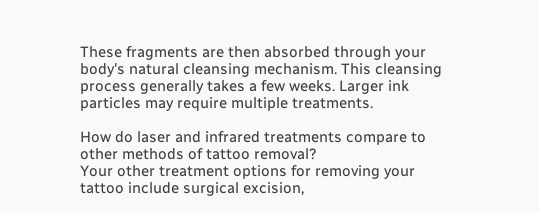These fragments are then absorbed through your body's natural cleansing mechanism. This cleansing process generally takes a few weeks. Larger ink particles may require multiple treatments.

How do laser and infrared treatments compare to other methods of tattoo removal?
Your other treatment options for removing your tattoo include surgical excision,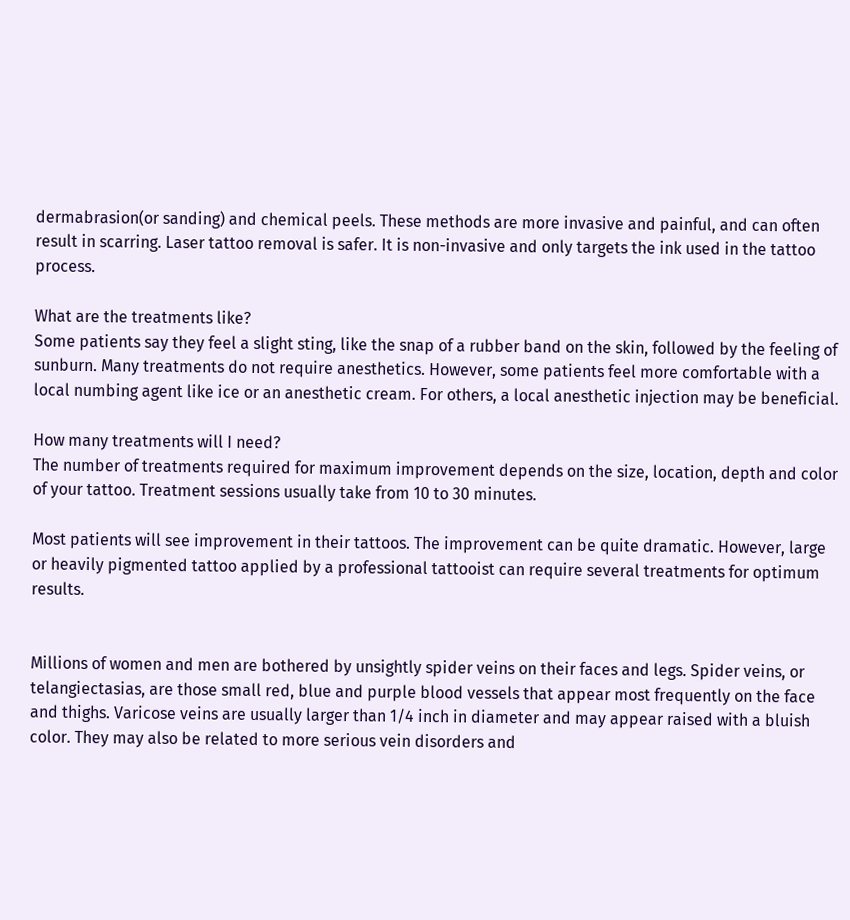dermabrasion(or sanding) and chemical peels. These methods are more invasive and painful, and can often result in scarring. Laser tattoo removal is safer. It is non-invasive and only targets the ink used in the tattoo process.

What are the treatments like?
Some patients say they feel a slight sting, like the snap of a rubber band on the skin, followed by the feeling of sunburn. Many treatments do not require anesthetics. However, some patients feel more comfortable with a local numbing agent like ice or an anesthetic cream. For others, a local anesthetic injection may be beneficial.

How many treatments will I need?
The number of treatments required for maximum improvement depends on the size, location, depth and color of your tattoo. Treatment sessions usually take from 10 to 30 minutes.

Most patients will see improvement in their tattoos. The improvement can be quite dramatic. However, large or heavily pigmented tattoo applied by a professional tattooist can require several treatments for optimum results.


Millions of women and men are bothered by unsightly spider veins on their faces and legs. Spider veins, or telangiectasias, are those small red, blue and purple blood vessels that appear most frequently on the face and thighs. Varicose veins are usually larger than 1/4 inch in diameter and may appear raised with a bluish color. They may also be related to more serious vein disorders and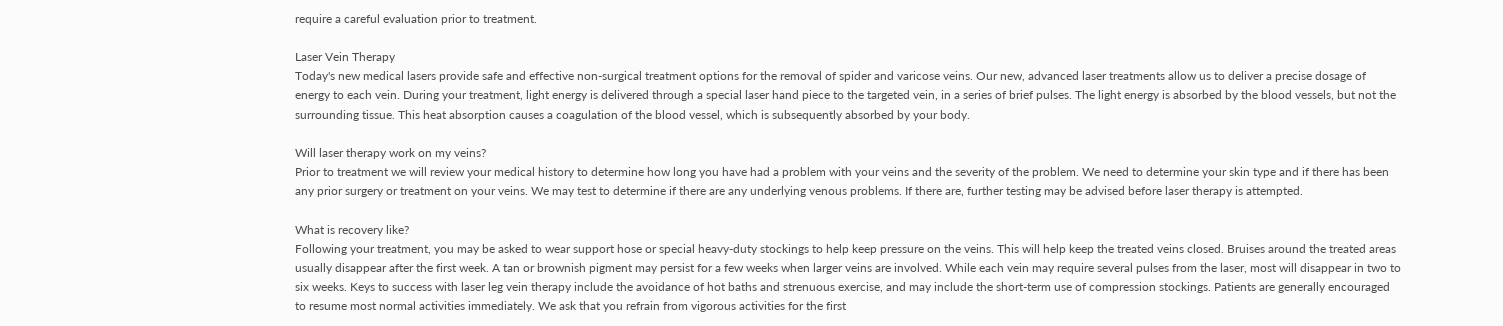require a careful evaluation prior to treatment.

Laser Vein Therapy
Today's new medical lasers provide safe and effective non-surgical treatment options for the removal of spider and varicose veins. Our new, advanced laser treatments allow us to deliver a precise dosage of energy to each vein. During your treatment, light energy is delivered through a special laser hand piece to the targeted vein, in a series of brief pulses. The light energy is absorbed by the blood vessels, but not the surrounding tissue. This heat absorption causes a coagulation of the blood vessel, which is subsequently absorbed by your body.

Will laser therapy work on my veins?
Prior to treatment we will review your medical history to determine how long you have had a problem with your veins and the severity of the problem. We need to determine your skin type and if there has been any prior surgery or treatment on your veins. We may test to determine if there are any underlying venous problems. If there are, further testing may be advised before laser therapy is attempted.

What is recovery like?
Following your treatment, you may be asked to wear support hose or special heavy-duty stockings to help keep pressure on the veins. This will help keep the treated veins closed. Bruises around the treated areas usually disappear after the first week. A tan or brownish pigment may persist for a few weeks when larger veins are involved. While each vein may require several pulses from the laser, most will disappear in two to six weeks. Keys to success with laser leg vein therapy include the avoidance of hot baths and strenuous exercise, and may include the short-term use of compression stockings. Patients are generally encouraged to resume most normal activities immediately. We ask that you refrain from vigorous activities for the first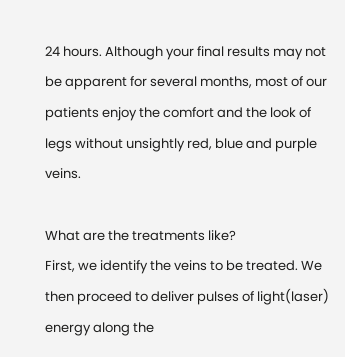24 hours. Although your final results may not be apparent for several months, most of our patients enjoy the comfort and the look of legs without unsightly red, blue and purple veins.

What are the treatments like?
First, we identify the veins to be treated. We then proceed to deliver pulses of light(laser) energy along the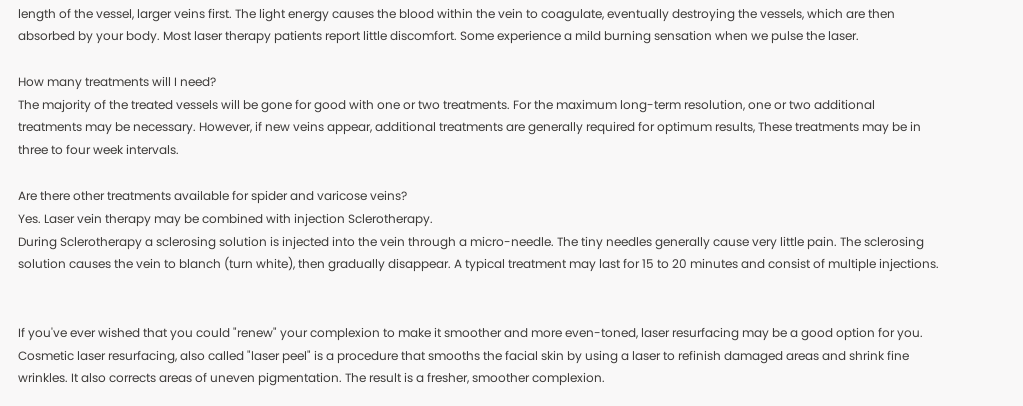length of the vessel, larger veins first. The light energy causes the blood within the vein to coagulate, eventually destroying the vessels, which are then absorbed by your body. Most laser therapy patients report little discomfort. Some experience a mild burning sensation when we pulse the laser.

How many treatments will I need?
The majority of the treated vessels will be gone for good with one or two treatments. For the maximum long-term resolution, one or two additional treatments may be necessary. However, if new veins appear, additional treatments are generally required for optimum results, These treatments may be in three to four week intervals.

Are there other treatments available for spider and varicose veins?
Yes. Laser vein therapy may be combined with injection Sclerotherapy.
During Sclerotherapy a sclerosing solution is injected into the vein through a micro-needle. The tiny needles generally cause very little pain. The sclerosing solution causes the vein to blanch (turn white), then gradually disappear. A typical treatment may last for 15 to 20 minutes and consist of multiple injections.


If you've ever wished that you could "renew" your complexion to make it smoother and more even-toned, laser resurfacing may be a good option for you. Cosmetic laser resurfacing, also called "laser peel" is a procedure that smooths the facial skin by using a laser to refinish damaged areas and shrink fine wrinkles. It also corrects areas of uneven pigmentation. The result is a fresher, smoother complexion.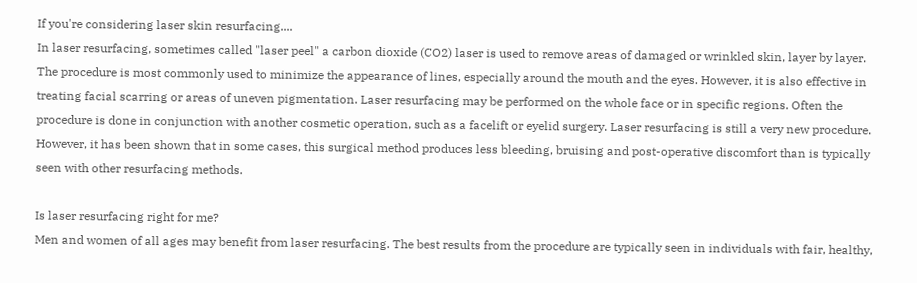If you're considering laser skin resurfacing....
In laser resurfacing, sometimes called "laser peel" a carbon dioxide (CO2) laser is used to remove areas of damaged or wrinkled skin, layer by layer. The procedure is most commonly used to minimize the appearance of lines, especially around the mouth and the eyes. However, it is also effective in treating facial scarring or areas of uneven pigmentation. Laser resurfacing may be performed on the whole face or in specific regions. Often the procedure is done in conjunction with another cosmetic operation, such as a facelift or eyelid surgery. Laser resurfacing is still a very new procedure. However, it has been shown that in some cases, this surgical method produces less bleeding, bruising and post-operative discomfort than is typically seen with other resurfacing methods.

Is laser resurfacing right for me?
Men and women of all ages may benefit from laser resurfacing. The best results from the procedure are typically seen in individuals with fair, healthy,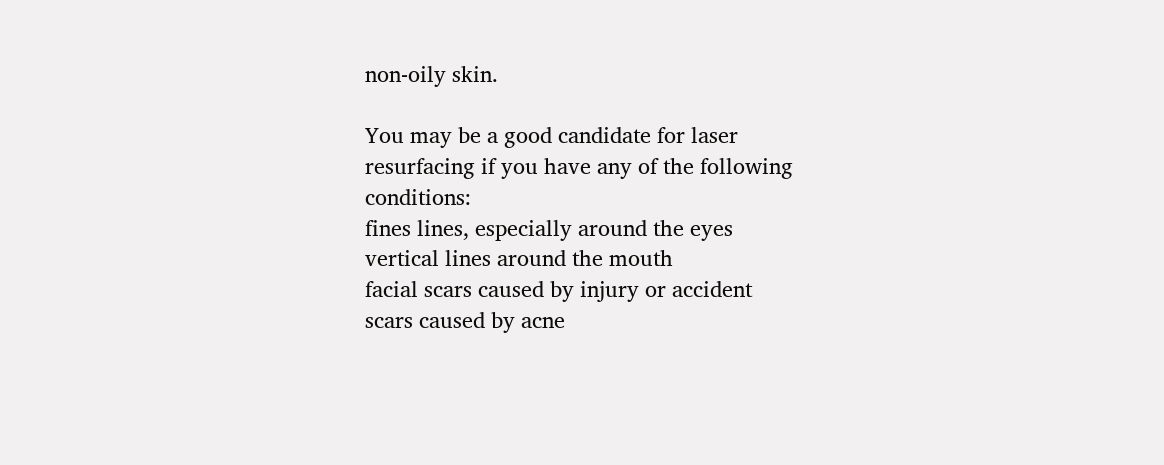non-oily skin.

You may be a good candidate for laser resurfacing if you have any of the following conditions:
fines lines, especially around the eyes
vertical lines around the mouth
facial scars caused by injury or accident
scars caused by acne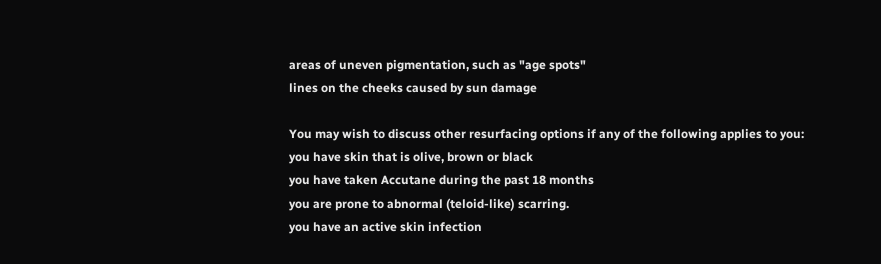areas of uneven pigmentation, such as "age spots"
lines on the cheeks caused by sun damage

You may wish to discuss other resurfacing options if any of the following applies to you:
you have skin that is olive, brown or black
you have taken Accutane during the past 18 months
you are prone to abnormal (teloid-like) scarring.
you have an active skin infection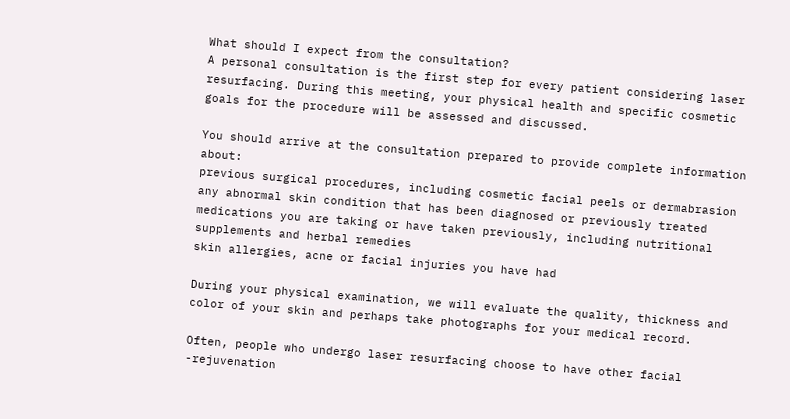What should I expect from the consultation?
A personal consultation is the first step for every patient considering laser resurfacing. During this meeting, your physical health and specific cosmetic goals for the procedure will be assessed and discussed.

You should arrive at the consultation prepared to provide complete information about:
previous surgical procedures, including cosmetic facial peels or dermabrasion
any abnormal skin condition that has been diagnosed or previously treated
medications you are taking or have taken previously, including nutritional supplements and herbal remedies
skin allergies, acne or facial injuries you have had

During your physical examination, we will evaluate the quality, thickness and color of your skin and perhaps take photographs for your medical record.

Often, people who undergo laser resurfacing choose to have other facial -rejuvenation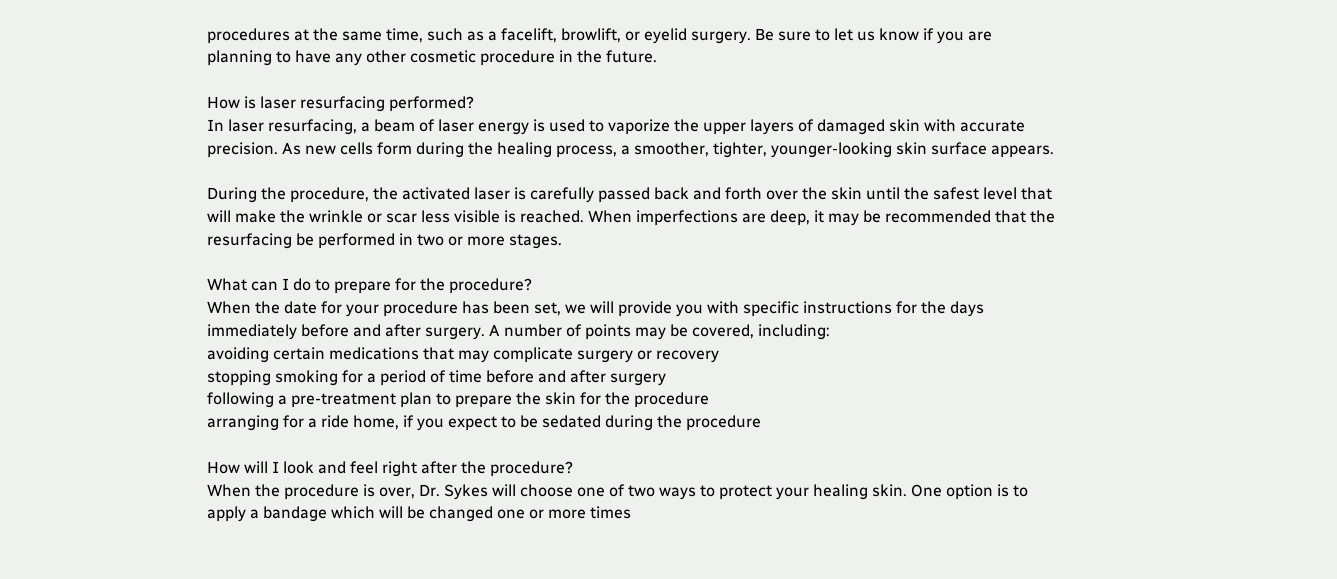procedures at the same time, such as a facelift, browlift, or eyelid surgery. Be sure to let us know if you are planning to have any other cosmetic procedure in the future.

How is laser resurfacing performed?
In laser resurfacing, a beam of laser energy is used to vaporize the upper layers of damaged skin with accurate precision. As new cells form during the healing process, a smoother, tighter, younger-looking skin surface appears.

During the procedure, the activated laser is carefully passed back and forth over the skin until the safest level that will make the wrinkle or scar less visible is reached. When imperfections are deep, it may be recommended that the resurfacing be performed in two or more stages.

What can I do to prepare for the procedure?
When the date for your procedure has been set, we will provide you with specific instructions for the days immediately before and after surgery. A number of points may be covered, including:
avoiding certain medications that may complicate surgery or recovery
stopping smoking for a period of time before and after surgery
following a pre-treatment plan to prepare the skin for the procedure
arranging for a ride home, if you expect to be sedated during the procedure

How will I look and feel right after the procedure?
When the procedure is over, Dr. Sykes will choose one of two ways to protect your healing skin. One option is to apply a bandage which will be changed one or more times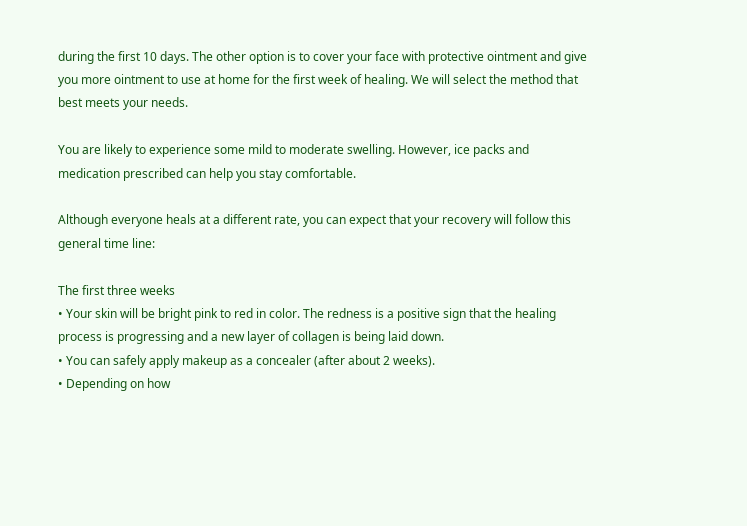during the first 10 days. The other option is to cover your face with protective ointment and give you more ointment to use at home for the first week of healing. We will select the method that best meets your needs.

You are likely to experience some mild to moderate swelling. However, ice packs and medication prescribed can help you stay comfortable.

Although everyone heals at a different rate, you can expect that your recovery will follow this general time line:

The first three weeks
• Your skin will be bright pink to red in color. The redness is a positive sign that the healing process is progressing and a new layer of collagen is being laid down.
• You can safely apply makeup as a concealer (after about 2 weeks).
• Depending on how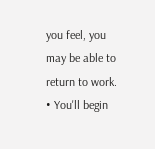you feel, you may be able to return to work.
• You'll begin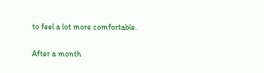to feel a lot more comfortable.

After a month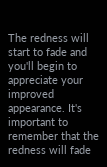The redness will start to fade and you'll begin to appreciate your improved appearance. It's important to remember that the redness will fade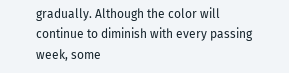gradually. Although the color will continue to diminish with every passing week, some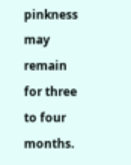pinkness may remain for three to four months.